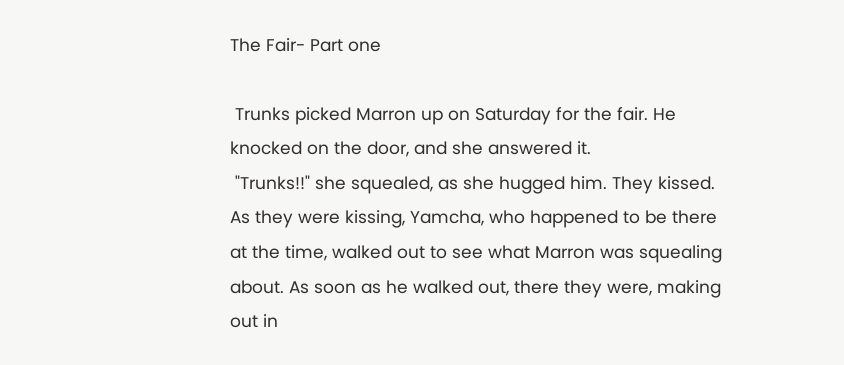The Fair- Part one

 Trunks picked Marron up on Saturday for the fair. He knocked on the door, and she answered it.
 "Trunks!!" she squealed, as she hugged him. They kissed. As they were kissing, Yamcha, who happened to be there at the time, walked out to see what Marron was squealing about. As soon as he walked out, there they were, making out in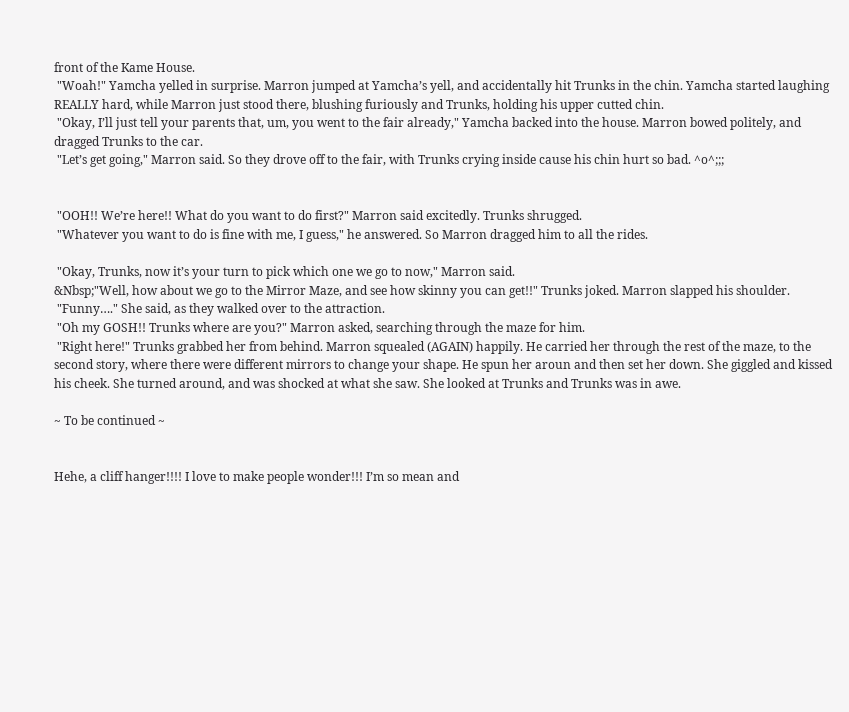front of the Kame House.
 "Woah!" Yamcha yelled in surprise. Marron jumped at Yamcha’s yell, and accidentally hit Trunks in the chin. Yamcha started laughing REALLY hard, while Marron just stood there, blushing furiously and Trunks, holding his upper cutted chin.
 "Okay, I’ll just tell your parents that, um, you went to the fair already," Yamcha backed into the house. Marron bowed politely, and dragged Trunks to the car.
 "Let’s get going," Marron said. So they drove off to the fair, with Trunks crying inside cause his chin hurt so bad. ^o^;;;


 "OOH!! We’re here!! What do you want to do first?" Marron said excitedly. Trunks shrugged.
 "Whatever you want to do is fine with me, I guess," he answered. So Marron dragged him to all the rides.

 "Okay, Trunks, now it’s your turn to pick which one we go to now," Marron said.
&Nbsp;"Well, how about we go to the Mirror Maze, and see how skinny you can get!!" Trunks joked. Marron slapped his shoulder.
 "Funny…." She said, as they walked over to the attraction.
 "Oh my GOSH!! Trunks where are you?" Marron asked, searching through the maze for him.
 "Right here!" Trunks grabbed her from behind. Marron squealed (AGAIN) happily. He carried her through the rest of the maze, to the second story, where there were different mirrors to change your shape. He spun her aroun and then set her down. She giggled and kissed his cheek. She turned around, and was shocked at what she saw. She looked at Trunks and Trunks was in awe.

~ To be continued ~


Hehe, a cliff hanger!!!! I love to make people wonder!!! I’m so mean and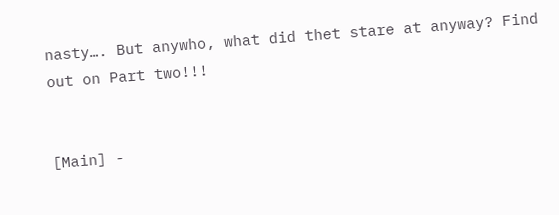nasty…. But anywho, what did thet stare at anyway? Find out on Part two!!!


[Main] -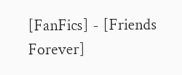[FanFics] - [Friends Forever]